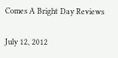Comes A Bright Day Reviews

July 12, 2012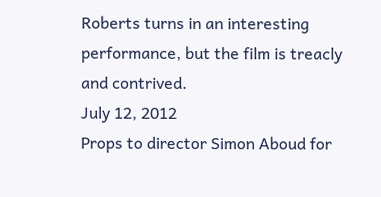Roberts turns in an interesting performance, but the film is treacly and contrived.
July 12, 2012
Props to director Simon Aboud for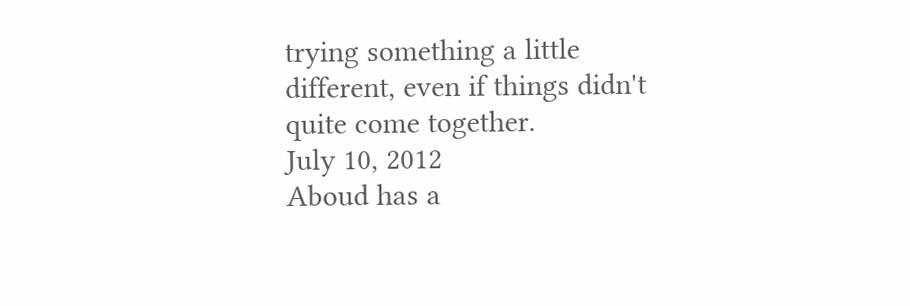trying something a little different, even if things didn't quite come together.
July 10, 2012
Aboud has a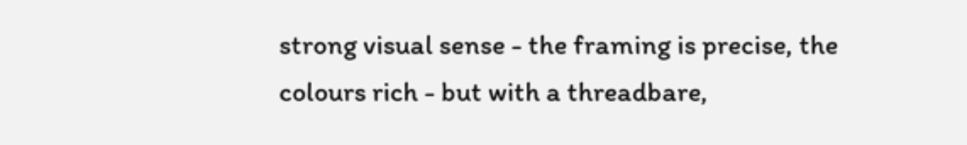strong visual sense - the framing is precise, the colours rich - but with a threadbare,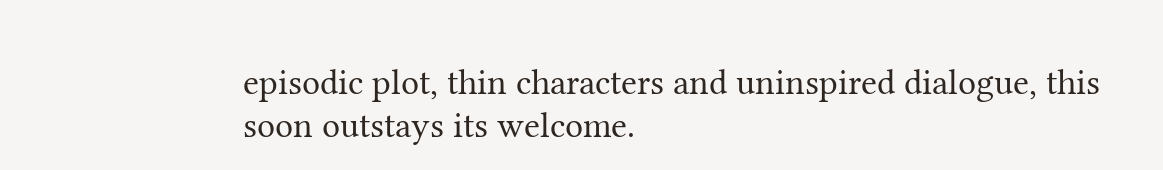episodic plot, thin characters and uninspired dialogue, this soon outstays its welcome.